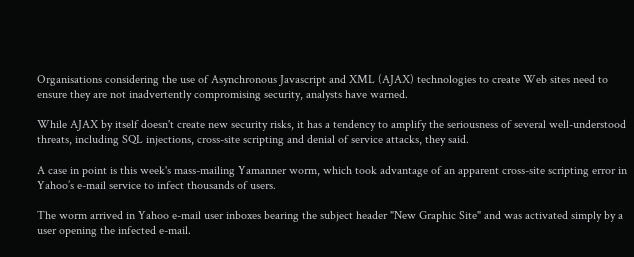Organisations considering the use of Asynchronous Javascript and XML (AJAX) technologies to create Web sites need to ensure they are not inadvertently compromising security, analysts have warned.

While AJAX by itself doesn't create new security risks, it has a tendency to amplify the seriousness of several well-understood threats, including SQL injections, cross-site scripting and denial of service attacks, they said.

A case in point is this week's mass-mailing Yamanner worm, which took advantage of an apparent cross-site scripting error in Yahoo’s e-mail service to infect thousands of users.

The worm arrived in Yahoo e-mail user inboxes bearing the subject header "New Graphic Site" and was activated simply by a user opening the infected e-mail.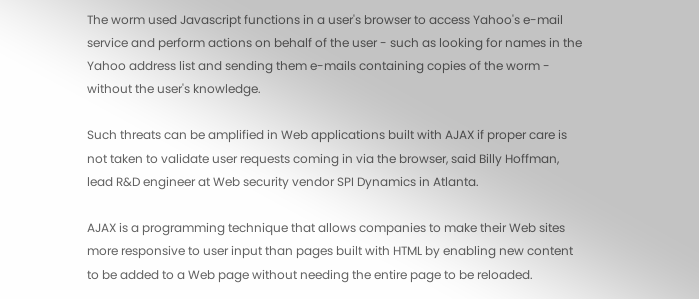The worm used Javascript functions in a user's browser to access Yahoo's e-mail service and perform actions on behalf of the user - such as looking for names in the Yahoo address list and sending them e-mails containing copies of the worm - without the user's knowledge.

Such threats can be amplified in Web applications built with AJAX if proper care is not taken to validate user requests coming in via the browser, said Billy Hoffman, lead R&D engineer at Web security vendor SPI Dynamics in Atlanta.

AJAX is a programming technique that allows companies to make their Web sites more responsive to user input than pages built with HTML by enabling new content to be added to a Web page without needing the entire page to be reloaded.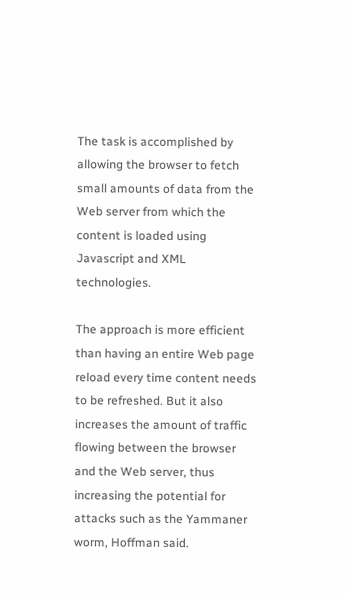The task is accomplished by allowing the browser to fetch small amounts of data from the Web server from which the content is loaded using Javascript and XML technologies.

The approach is more efficient than having an entire Web page reload every time content needs to be refreshed. But it also increases the amount of traffic flowing between the browser and the Web server, thus increasing the potential for attacks such as the Yammaner worm, Hoffman said.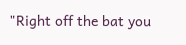"Right off the bat you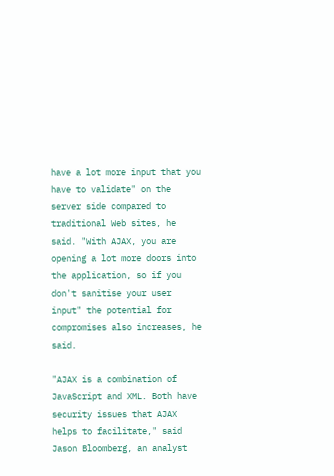have a lot more input that you have to validate" on the server side compared to traditional Web sites, he said. "With AJAX, you are opening a lot more doors into the application, so if you don't sanitise your user input" the potential for compromises also increases, he said.

"AJAX is a combination of JavaScript and XML. Both have security issues that AJAX helps to facilitate," said Jason Bloomberg, an analyst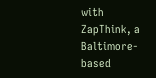with ZapThink, a Baltimore-based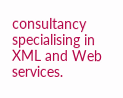consultancy specialising in XML and Web services.